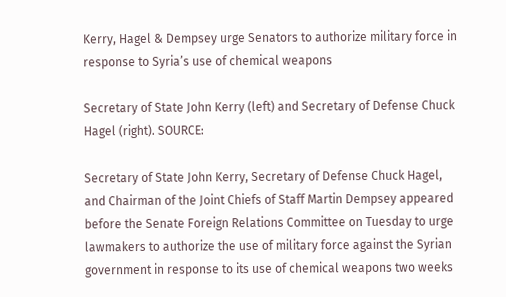Kerry, Hagel & Dempsey urge Senators to authorize military force in response to Syria’s use of chemical weapons

Secretary of State John Kerry (left) and Secretary of Defense Chuck Hagel (right). SOURCE:

Secretary of State John Kerry, Secretary of Defense Chuck Hagel, and Chairman of the Joint Chiefs of Staff Martin Dempsey appeared before the Senate Foreign Relations Committee on Tuesday to urge lawmakers to authorize the use of military force against the Syrian government in response to its use of chemical weapons two weeks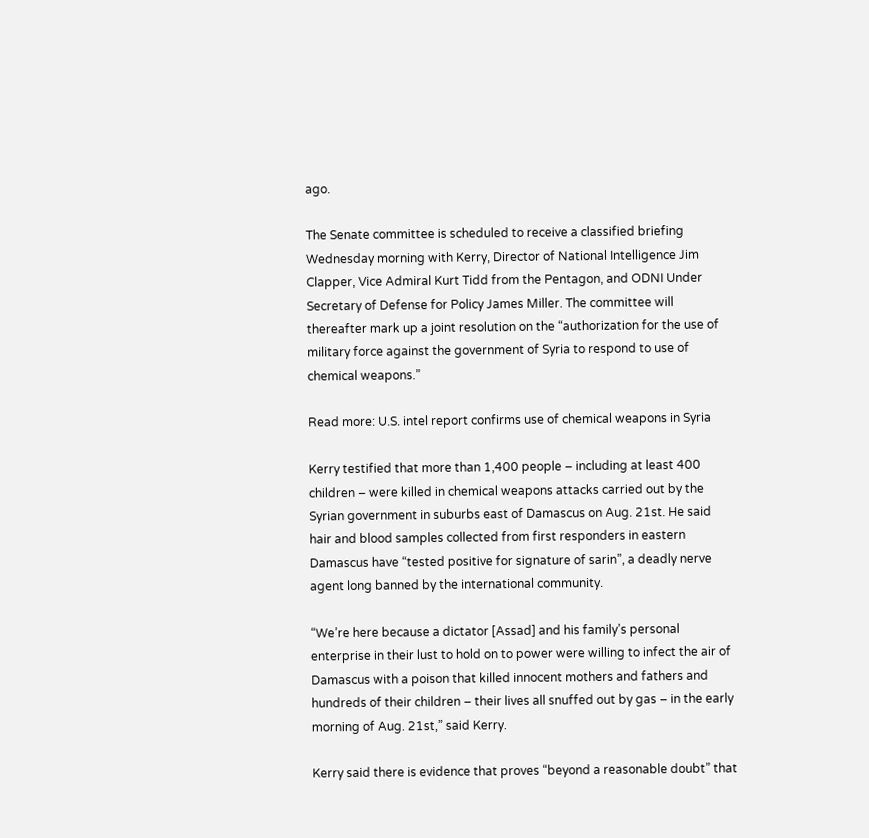ago.

The Senate committee is scheduled to receive a classified briefing Wednesday morning with Kerry, Director of National Intelligence Jim Clapper, Vice Admiral Kurt Tidd from the Pentagon, and ODNI Under Secretary of Defense for Policy James Miller. The committee will thereafter mark up a joint resolution on the “authorization for the use of military force against the government of Syria to respond to use of chemical weapons.”

Read more: U.S. intel report confirms use of chemical weapons in Syria

Kerry testified that more than 1,400 people – including at least 400 children – were killed in chemical weapons attacks carried out by the Syrian government in suburbs east of Damascus on Aug. 21st. He said hair and blood samples collected from first responders in eastern Damascus have “tested positive for signature of sarin”, a deadly nerve agent long banned by the international community.

“We’re here because a dictator [Assad] and his family’s personal enterprise in their lust to hold on to power were willing to infect the air of Damascus with a poison that killed innocent mothers and fathers and hundreds of their children – their lives all snuffed out by gas – in the early morning of Aug. 21st,” said Kerry.

Kerry said there is evidence that proves “beyond a reasonable doubt” that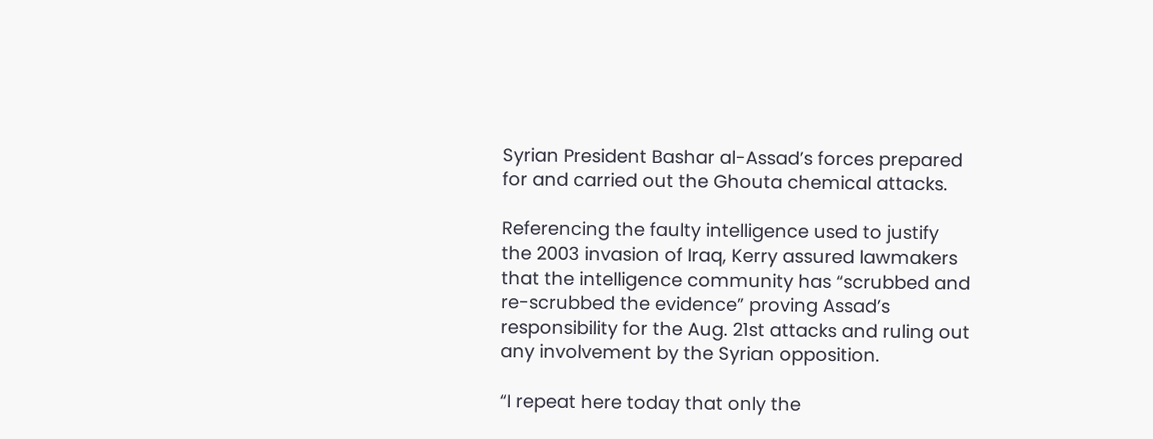Syrian President Bashar al-Assad’s forces prepared for and carried out the Ghouta chemical attacks.

Referencing the faulty intelligence used to justify the 2003 invasion of Iraq, Kerry assured lawmakers that the intelligence community has “scrubbed and re-scrubbed the evidence” proving Assad’s responsibility for the Aug. 21st attacks and ruling out any involvement by the Syrian opposition.

“I repeat here today that only the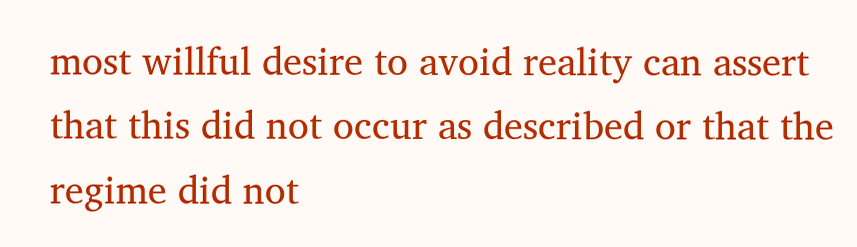most willful desire to avoid reality can assert that this did not occur as described or that the regime did not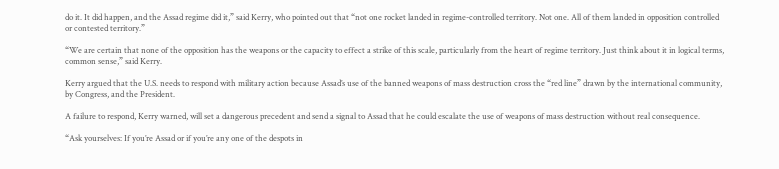do it. It did happen, and the Assad regime did it,” said Kerry, who pointed out that “not one rocket landed in regime-controlled territory. Not one. All of them landed in opposition controlled or contested territory.”

“We are certain that none of the opposition has the weapons or the capacity to effect a strike of this scale, particularly from the heart of regime territory. Just think about it in logical terms, common sense,” said Kerry.

Kerry argued that the U.S. needs to respond with military action because Assad’s use of the banned weapons of mass destruction cross the “red line” drawn by the international community, by Congress, and the President.

A failure to respond, Kerry warned, will set a dangerous precedent and send a signal to Assad that he could escalate the use of weapons of mass destruction without real consequence.

“Ask yourselves: If you’re Assad or if you’re any one of the despots in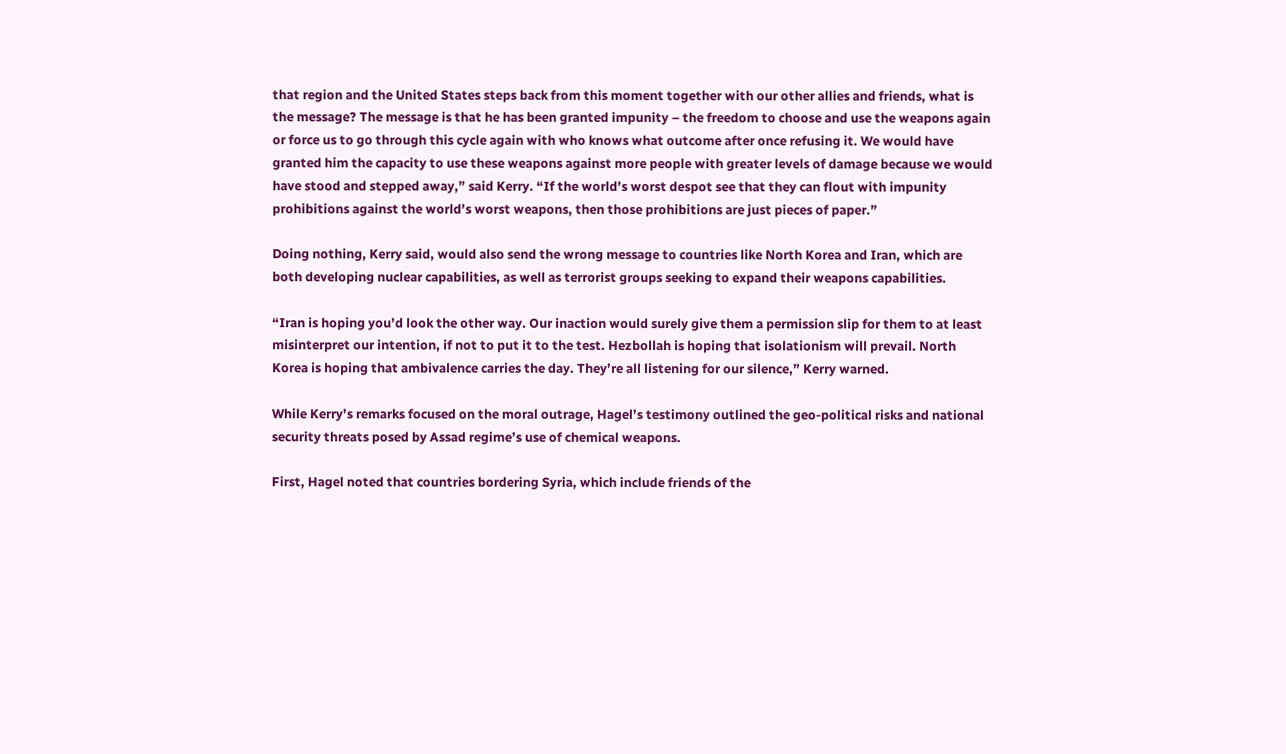that region and the United States steps back from this moment together with our other allies and friends, what is the message? The message is that he has been granted impunity – the freedom to choose and use the weapons again or force us to go through this cycle again with who knows what outcome after once refusing it. We would have granted him the capacity to use these weapons against more people with greater levels of damage because we would have stood and stepped away,” said Kerry. “If the world’s worst despot see that they can flout with impunity prohibitions against the world’s worst weapons, then those prohibitions are just pieces of paper.”

Doing nothing, Kerry said, would also send the wrong message to countries like North Korea and Iran, which are both developing nuclear capabilities, as well as terrorist groups seeking to expand their weapons capabilities.

“Iran is hoping you’d look the other way. Our inaction would surely give them a permission slip for them to at least misinterpret our intention, if not to put it to the test. Hezbollah is hoping that isolationism will prevail. North Korea is hoping that ambivalence carries the day. They’re all listening for our silence,” Kerry warned.

While Kerry’s remarks focused on the moral outrage, Hagel’s testimony outlined the geo-political risks and national security threats posed by Assad regime’s use of chemical weapons.

First, Hagel noted that countries bordering Syria, which include friends of the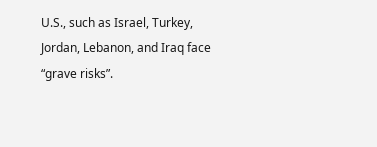U.S., such as Israel, Turkey, Jordan, Lebanon, and Iraq face “grave risks”.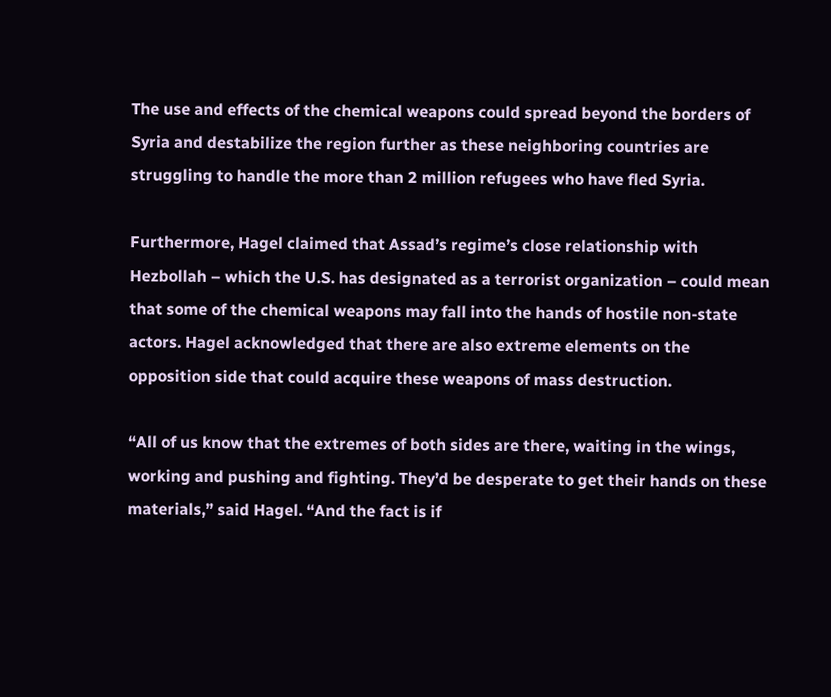The use and effects of the chemical weapons could spread beyond the borders of Syria and destabilize the region further as these neighboring countries are struggling to handle the more than 2 million refugees who have fled Syria.

Furthermore, Hagel claimed that Assad’s regime’s close relationship with Hezbollah – which the U.S. has designated as a terrorist organization – could mean that some of the chemical weapons may fall into the hands of hostile non-state actors. Hagel acknowledged that there are also extreme elements on the opposition side that could acquire these weapons of mass destruction.

“All of us know that the extremes of both sides are there, waiting in the wings, working and pushing and fighting. They’d be desperate to get their hands on these materials,” said Hagel. “And the fact is if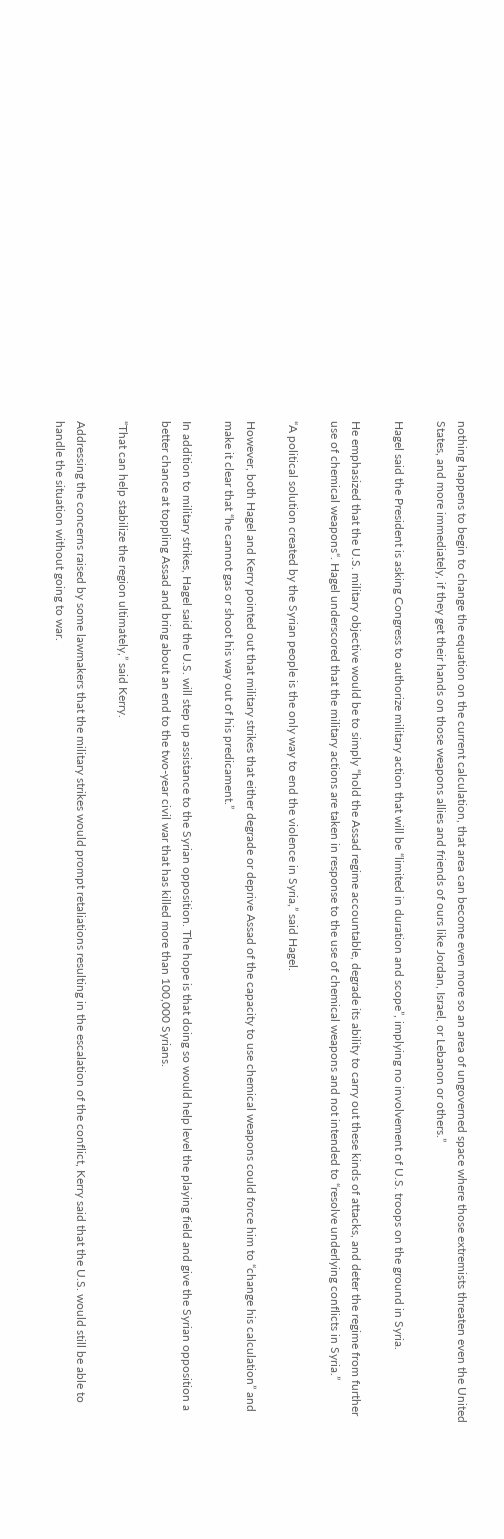nothing happens to begin to change the equation on the current calculation, that area can become even more so an area of ungoverned space where those extremists threaten even the United States, and more immediately, if they get their hands on those weapons allies and friends of ours like Jordan, Israel, or Lebanon or others.”

Hagel said the President is asking Congress to authorize military action that will be “limited in duration and scope”, implying no involvement of U.S. troops on the ground in Syria.

He emphasized that the U.S. military objective would be to simply “hold the Assad regime accountable, degrade its ability to carry out these kinds of attacks, and deter the regime from further use of chemical weapons“. Hagel underscored that the military actions are taken in response to the use of chemical weapons and not intended to “resolve underlying conflicts in Syria.”

“A political solution created by the Syrian people is the only way to end the violence in Syria,” said Hagel.

However, both Hagel and Kerry pointed out that military strikes that either degrade or deprive Assad of the capacity to use chemical weapons could force him to “change his calculation” and make it clear that “he cannot gas or shoot his way out of his predicament.”

In addition to military strikes, Hagel said the U.S. will step up assistance to the Syrian opposition. The hope is that doing so would help level the playing field and give the Syrian opposition a better chance at toppling Assad and bring about an end to the two-year civil war that has killed more than 100,000 Syrians.

“That can help stabilize the region ultimately,” said Kerry.

Addressing the concerns raised by some lawmakers that the military strikes would prompt retaliations resulting in the escalation of the conflict, Kerry said that the U.S. would still be able to handle the situation without going to war.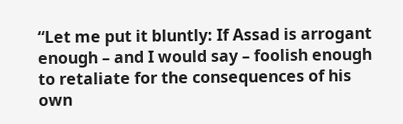“Let me put it bluntly: If Assad is arrogant enough – and I would say – foolish enough to retaliate for the consequences of his own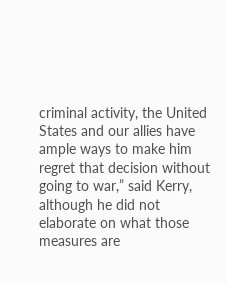criminal activity, the United States and our allies have ample ways to make him regret that decision without going to war,” said Kerry, although he did not elaborate on what those measures are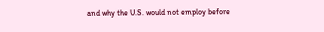and why the U.S. would not employ before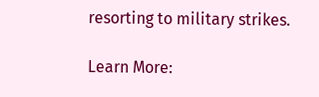resorting to military strikes.

Learn More: